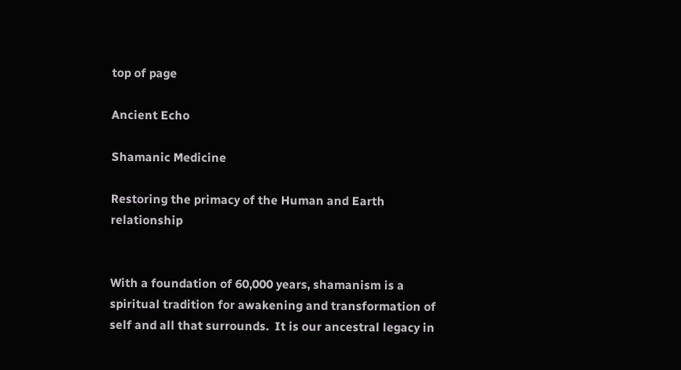top of page

Ancient Echo

Shamanic Medicine

Restoring the primacy of the Human and Earth relationship


With a foundation of 60,000 years, shamanism is a spiritual tradition for awakening and transformation of self and all that surrounds.  It is our ancestral legacy in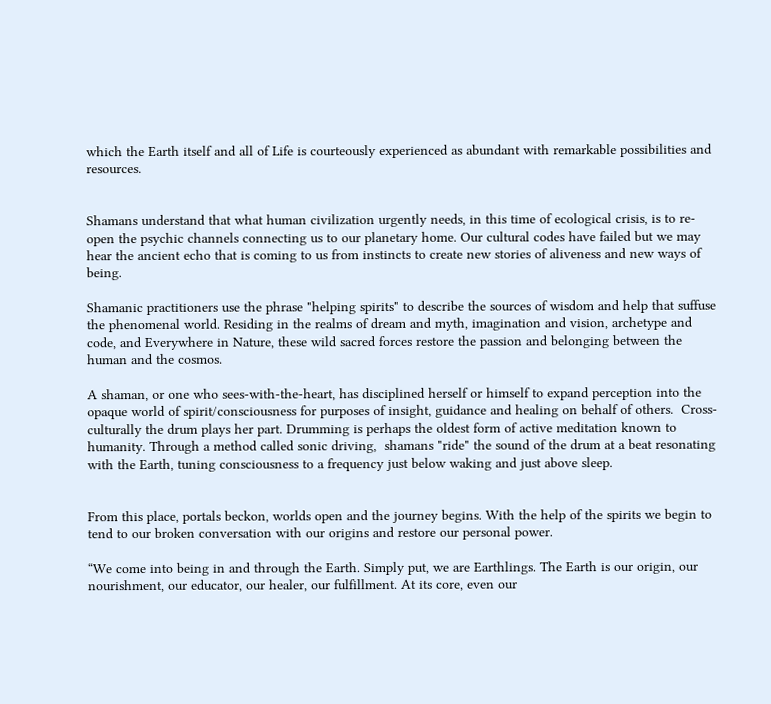which the Earth itself and all of Life is courteously experienced as abundant with remarkable possibilities and resources.


Shamans understand that what human civilization urgently needs, in this time of ecological crisis, is to re-open the psychic channels connecting us to our planetary home. Our cultural codes have failed but we may hear the ancient echo that is coming to us from instincts to create new stories of aliveness and new ways of being.

Shamanic practitioners use the phrase "helping spirits" to describe the sources of wisdom and help that suffuse the phenomenal world. Residing in the realms of dream and myth, imagination and vision, archetype and code, and Everywhere in Nature, these wild sacred forces restore the passion and belonging between the human and the cosmos.

A shaman, or one who sees-with-the-heart, has disciplined herself or himself to expand perception into the opaque world of spirit/consciousness for purposes of insight, guidance and healing on behalf of others.  Cross-culturally the drum plays her part. Drumming is perhaps the oldest form of active meditation known to humanity. Through a method called sonic driving,  shamans "ride" the sound of the drum at a beat resonating with the Earth, tuning consciousness to a frequency just below waking and just above sleep.


From this place, portals beckon, worlds open and the journey begins. With the help of the spirits we begin to tend to our broken conversation with our origins and restore our personal power.

“We come into being in and through the Earth. Simply put, we are Earthlings. The Earth is our origin, our nourishment, our educator, our healer, our fulfillment. At its core, even our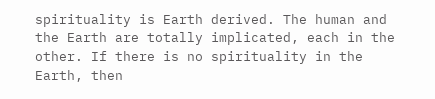spirituality is Earth derived. The human and the Earth are totally implicated, each in the other. If there is no spirituality in the Earth, then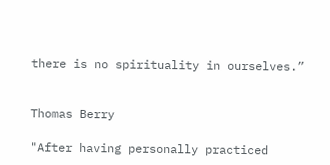there is no spirituality in ourselves.”


Thomas Berry

"After having personally practiced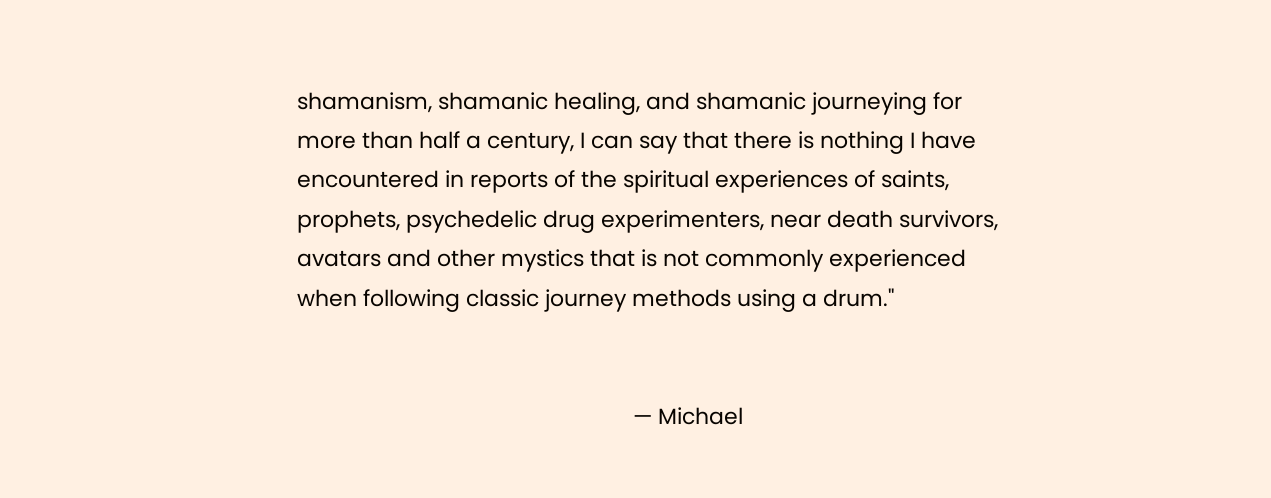shamanism, shamanic healing, and shamanic journeying for more than half a century, I can say that there is nothing I have encountered in reports of the spiritual experiences of saints, prophets, psychedelic drug experimenters, near death survivors, avatars and other mystics that is not commonly experienced when following classic journey methods using a drum."


                                                        — Michael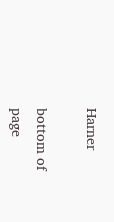Harner

bottom of page